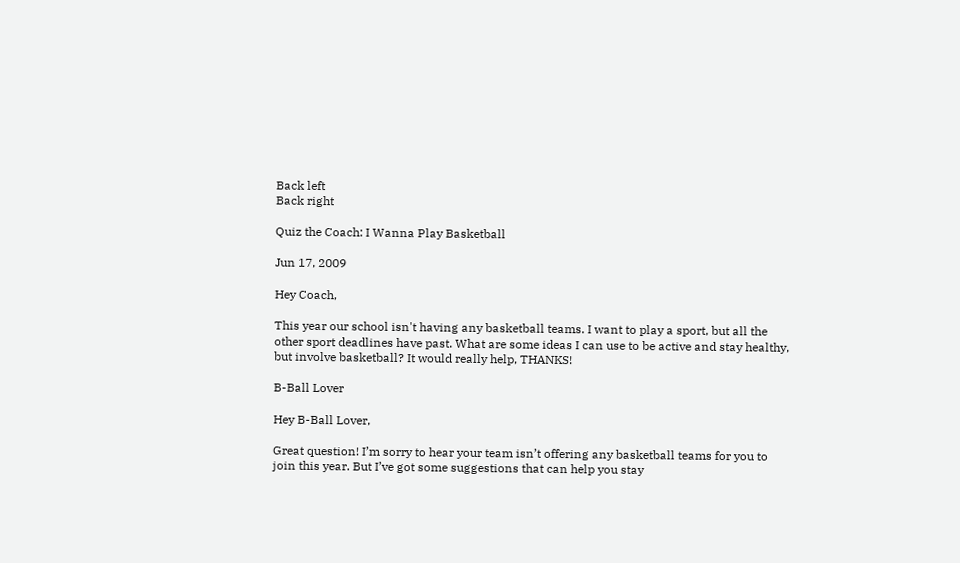Back left
Back right

Quiz the Coach: I Wanna Play Basketball

Jun 17, 2009

Hey Coach,

This year our school isn't having any basketball teams. I want to play a sport, but all the other sport deadlines have past. What are some ideas I can use to be active and stay healthy, but involve basketball? It would really help, THANKS!

B-Ball Lover

Hey B-Ball Lover,

Great question! I’m sorry to hear your team isn’t offering any basketball teams for you to join this year. But I’ve got some suggestions that can help you stay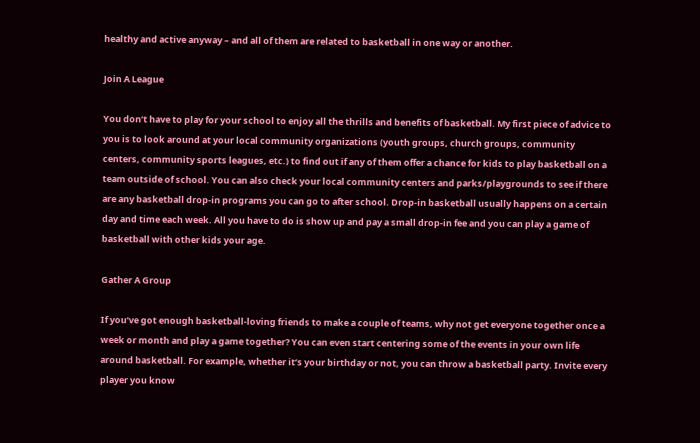healthy and active anyway – and all of them are related to basketball in one way or another.

Join A League

You don’t have to play for your school to enjoy all the thrills and benefits of basketball. My first piece of advice to you is to look around at your local community organizations (youth groups, church groups, community centers, community sports leagues, etc.) to find out if any of them offer a chance for kids to play basketball on a team outside of school. You can also check your local community centers and parks/playgrounds to see if there are any basketball drop-in programs you can go to after school. Drop-in basketball usually happens on a certain day and time each week. All you have to do is show up and pay a small drop-in fee and you can play a game of basketball with other kids your age.

Gather A Group

If you’ve got enough basketball-loving friends to make a couple of teams, why not get everyone together once a week or month and play a game together? You can even start centering some of the events in your own life around basketball. For example, whether it’s your birthday or not, you can throw a basketball party. Invite every player you know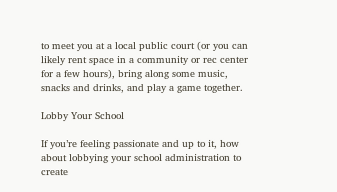to meet you at a local public court (or you can likely rent space in a community or rec center for a few hours), bring along some music, snacks and drinks, and play a game together.

Lobby Your School

If you’re feeling passionate and up to it, how about lobbying your school administration to create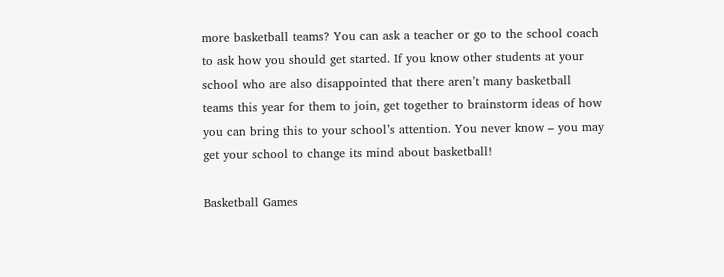more basketball teams? You can ask a teacher or go to the school coach to ask how you should get started. If you know other students at your school who are also disappointed that there aren’t many basketball teams this year for them to join, get together to brainstorm ideas of how you can bring this to your school’s attention. You never know – you may get your school to change its mind about basketball!

Basketball Games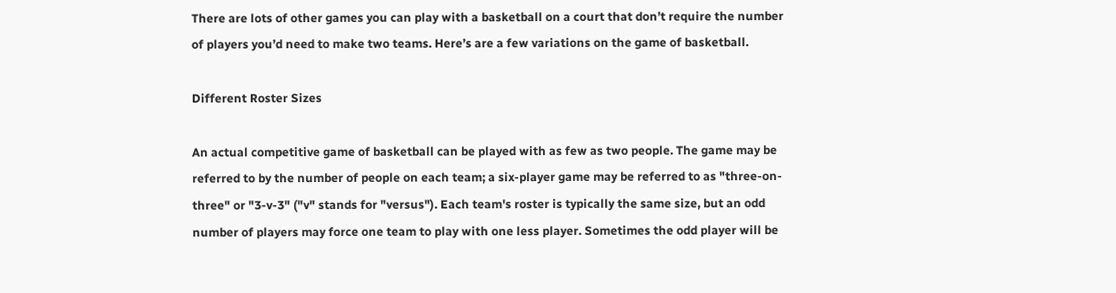There are lots of other games you can play with a basketball on a court that don’t require the number of players you’d need to make two teams. Here’s are a few variations on the game of basketball.

Different Roster Sizes

An actual competitive game of basketball can be played with as few as two people. The game may be referred to by the number of people on each team; a six-player game may be referred to as "three-on-three" or "3-v-3" ("v" stands for "versus"). Each team's roster is typically the same size, but an odd number of players may force one team to play with one less player. Sometimes the odd player will be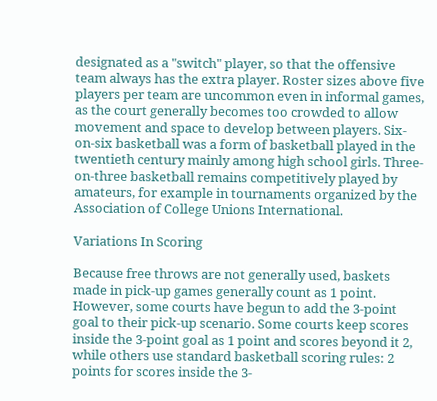designated as a "switch" player, so that the offensive team always has the extra player. Roster sizes above five players per team are uncommon even in informal games, as the court generally becomes too crowded to allow movement and space to develop between players. Six-on-six basketball was a form of basketball played in the twentieth century mainly among high school girls. Three-on-three basketball remains competitively played by amateurs, for example in tournaments organized by the Association of College Unions International.

Variations In Scoring

Because free throws are not generally used, baskets made in pick-up games generally count as 1 point. However, some courts have begun to add the 3-point goal to their pick-up scenario. Some courts keep scores inside the 3-point goal as 1 point and scores beyond it 2, while others use standard basketball scoring rules: 2 points for scores inside the 3-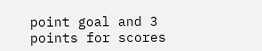point goal and 3 points for scores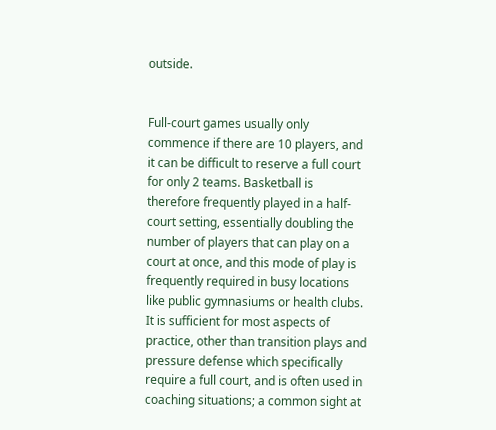outside.


Full-court games usually only commence if there are 10 players, and it can be difficult to reserve a full court for only 2 teams. Basketball is therefore frequently played in a half-court setting, essentially doubling the number of players that can play on a court at once, and this mode of play is frequently required in busy locations like public gymnasiums or health clubs. It is sufficient for most aspects of practice, other than transition plays and pressure defense which specifically require a full court, and is often used in coaching situations; a common sight at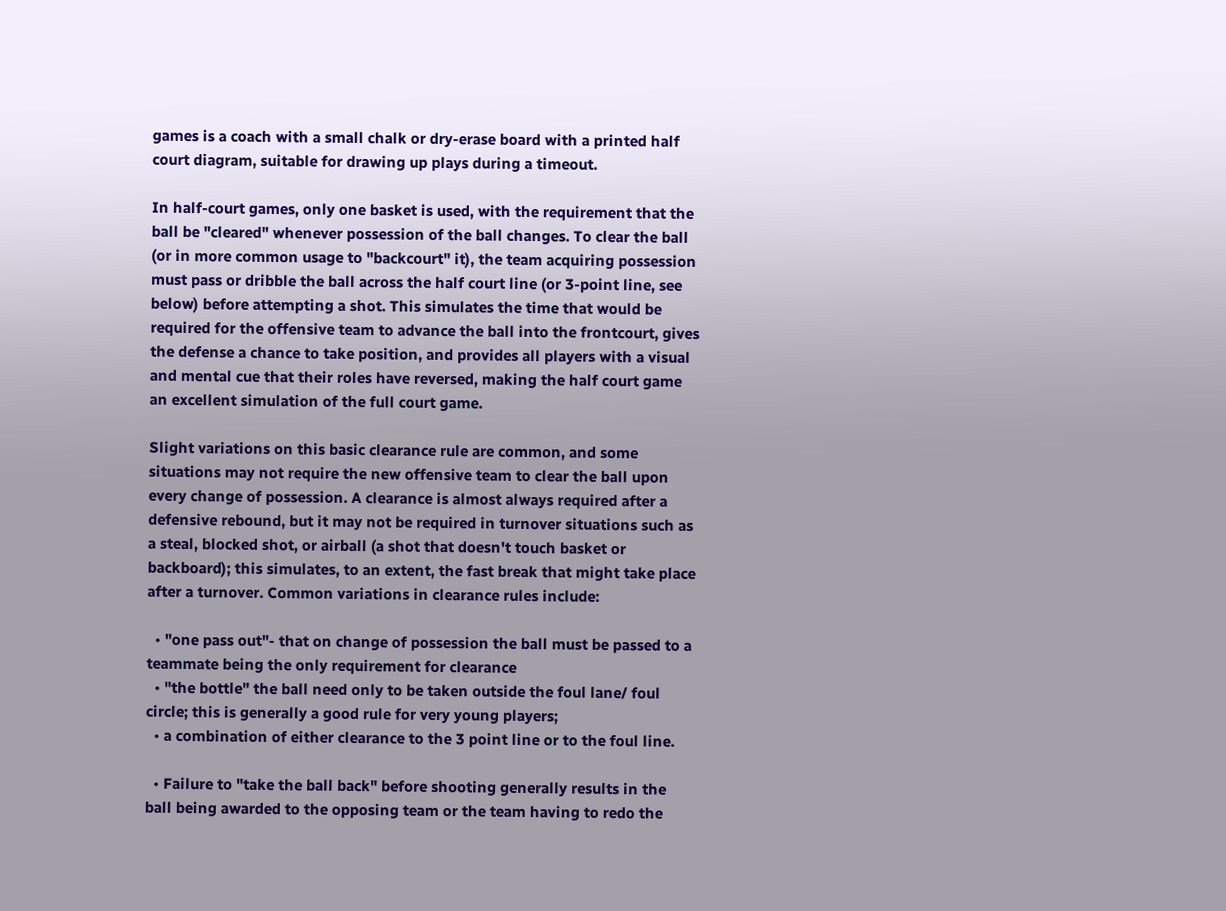games is a coach with a small chalk or dry-erase board with a printed half court diagram, suitable for drawing up plays during a timeout.

In half-court games, only one basket is used, with the requirement that the ball be "cleared" whenever possession of the ball changes. To clear the ball (or in more common usage to "backcourt" it), the team acquiring possession must pass or dribble the ball across the half court line (or 3-point line, see below) before attempting a shot. This simulates the time that would be required for the offensive team to advance the ball into the frontcourt, gives the defense a chance to take position, and provides all players with a visual and mental cue that their roles have reversed, making the half court game an excellent simulation of the full court game.

Slight variations on this basic clearance rule are common, and some situations may not require the new offensive team to clear the ball upon every change of possession. A clearance is almost always required after a defensive rebound, but it may not be required in turnover situations such as a steal, blocked shot, or airball (a shot that doesn't touch basket or backboard); this simulates, to an extent, the fast break that might take place after a turnover. Common variations in clearance rules include:

  • "one pass out"- that on change of possession the ball must be passed to a teammate being the only requirement for clearance
  • "the bottle" the ball need only to be taken outside the foul lane/ foul circle; this is generally a good rule for very young players;
  • a combination of either clearance to the 3 point line or to the foul line.

  • Failure to "take the ball back" before shooting generally results in the ball being awarded to the opposing team or the team having to redo the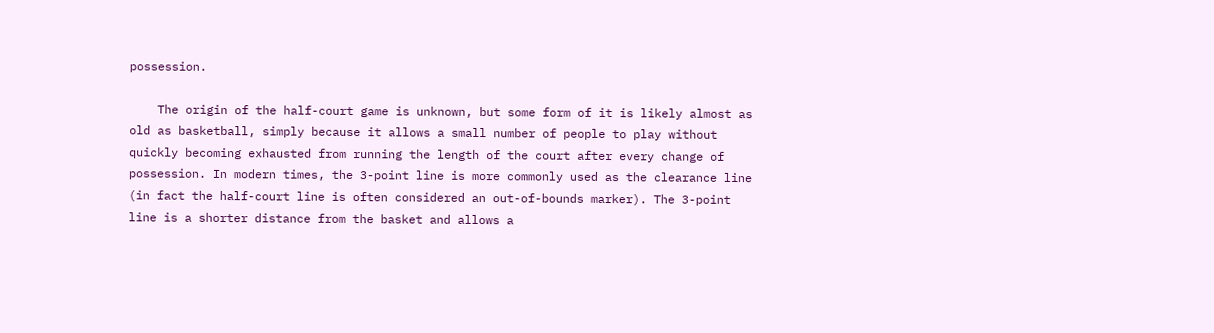possession.

    The origin of the half-court game is unknown, but some form of it is likely almost as old as basketball, simply because it allows a small number of people to play without quickly becoming exhausted from running the length of the court after every change of possession. In modern times, the 3-point line is more commonly used as the clearance line (in fact the half-court line is often considered an out-of-bounds marker). The 3-point line is a shorter distance from the basket and allows a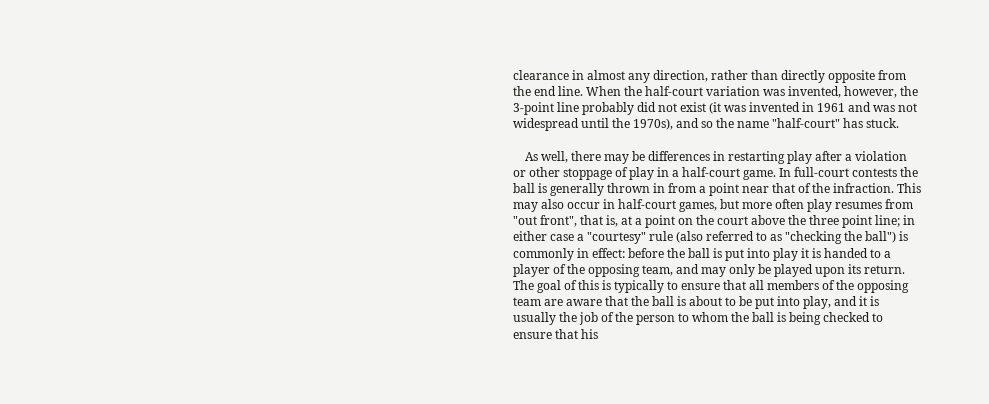clearance in almost any direction, rather than directly opposite from the end line. When the half-court variation was invented, however, the 3-point line probably did not exist (it was invented in 1961 and was not widespread until the 1970s), and so the name "half-court" has stuck.

    As well, there may be differences in restarting play after a violation or other stoppage of play in a half-court game. In full-court contests the ball is generally thrown in from a point near that of the infraction. This may also occur in half-court games, but more often play resumes from "out front", that is, at a point on the court above the three point line; in either case a "courtesy" rule (also referred to as "checking the ball") is commonly in effect: before the ball is put into play it is handed to a player of the opposing team, and may only be played upon its return. The goal of this is typically to ensure that all members of the opposing team are aware that the ball is about to be put into play, and it is usually the job of the person to whom the ball is being checked to ensure that his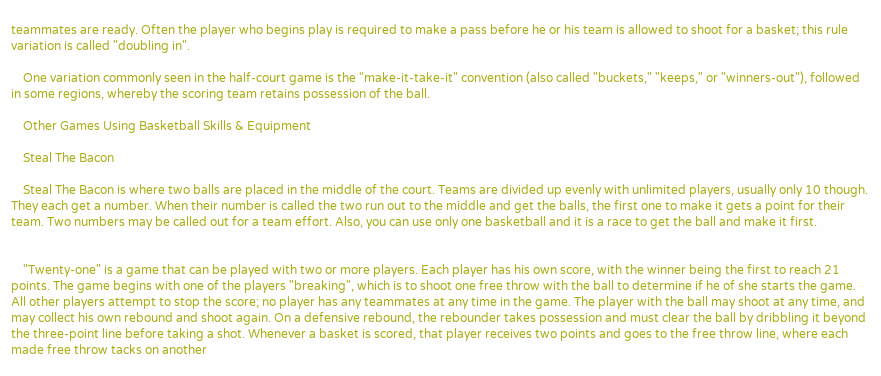teammates are ready. Often the player who begins play is required to make a pass before he or his team is allowed to shoot for a basket; this rule variation is called "doubling in".

    One variation commonly seen in the half-court game is the "make-it-take-it" convention (also called "buckets," "keeps," or "winners-out"), followed in some regions, whereby the scoring team retains possession of the ball.

    Other Games Using Basketball Skills & Equipment

    Steal The Bacon

    Steal The Bacon is where two balls are placed in the middle of the court. Teams are divided up evenly with unlimited players, usually only 10 though. They each get a number. When their number is called the two run out to the middle and get the balls, the first one to make it gets a point for their team. Two numbers may be called out for a team effort. Also, you can use only one basketball and it is a race to get the ball and make it first.


    "Twenty-one" is a game that can be played with two or more players. Each player has his own score, with the winner being the first to reach 21 points. The game begins with one of the players "breaking", which is to shoot one free throw with the ball to determine if he of she starts the game. All other players attempt to stop the score; no player has any teammates at any time in the game. The player with the ball may shoot at any time, and may collect his own rebound and shoot again. On a defensive rebound, the rebounder takes possession and must clear the ball by dribbling it beyond the three-point line before taking a shot. Whenever a basket is scored, that player receives two points and goes to the free throw line, where each made free throw tacks on another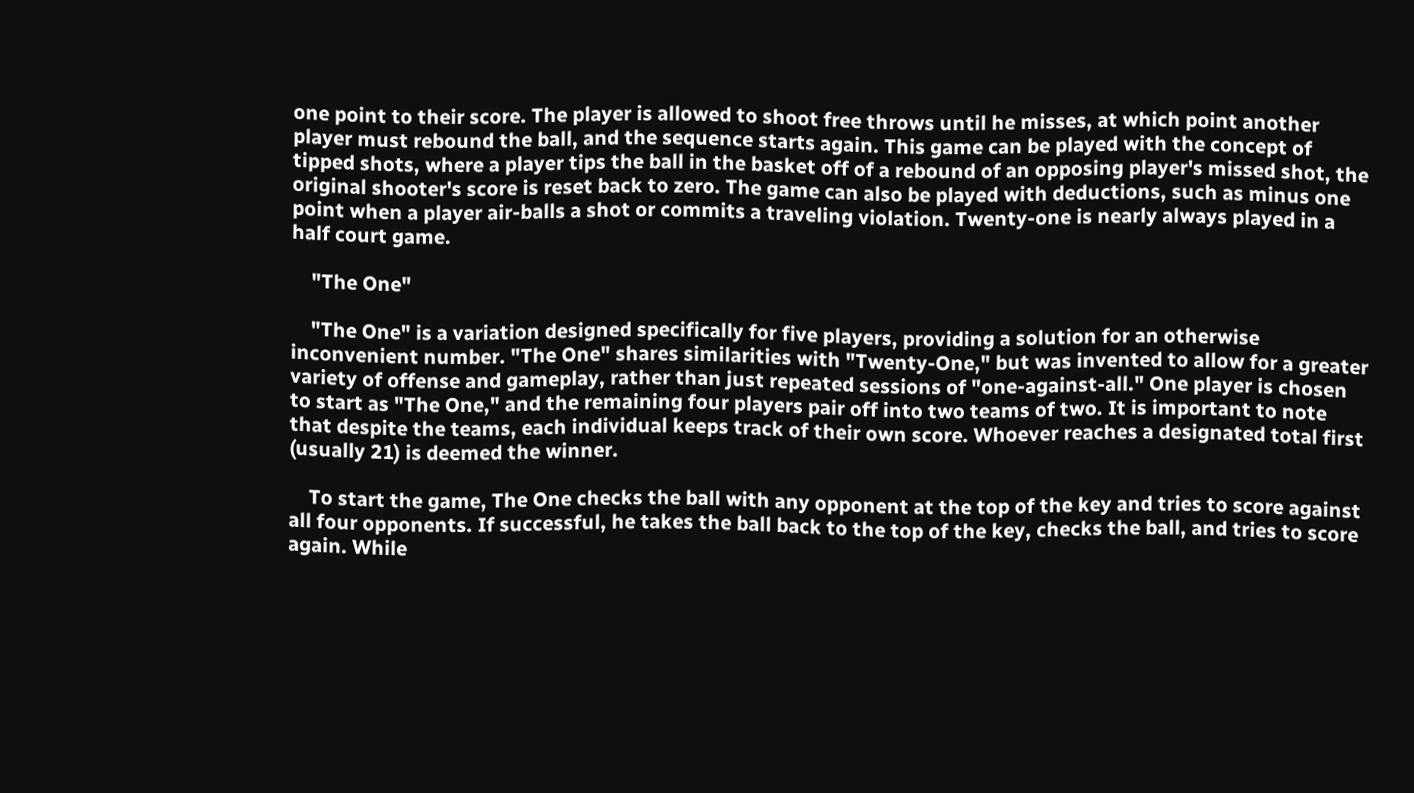one point to their score. The player is allowed to shoot free throws until he misses, at which point another player must rebound the ball, and the sequence starts again. This game can be played with the concept of tipped shots, where a player tips the ball in the basket off of a rebound of an opposing player's missed shot, the original shooter's score is reset back to zero. The game can also be played with deductions, such as minus one point when a player air-balls a shot or commits a traveling violation. Twenty-one is nearly always played in a half court game.

    "The One"

    "The One" is a variation designed specifically for five players, providing a solution for an otherwise inconvenient number. "The One" shares similarities with "Twenty-One," but was invented to allow for a greater variety of offense and gameplay, rather than just repeated sessions of "one-against-all." One player is chosen to start as "The One," and the remaining four players pair off into two teams of two. It is important to note that despite the teams, each individual keeps track of their own score. Whoever reaches a designated total first (usually 21) is deemed the winner.

    To start the game, The One checks the ball with any opponent at the top of the key and tries to score against all four opponents. If successful, he takes the ball back to the top of the key, checks the ball, and tries to score again. While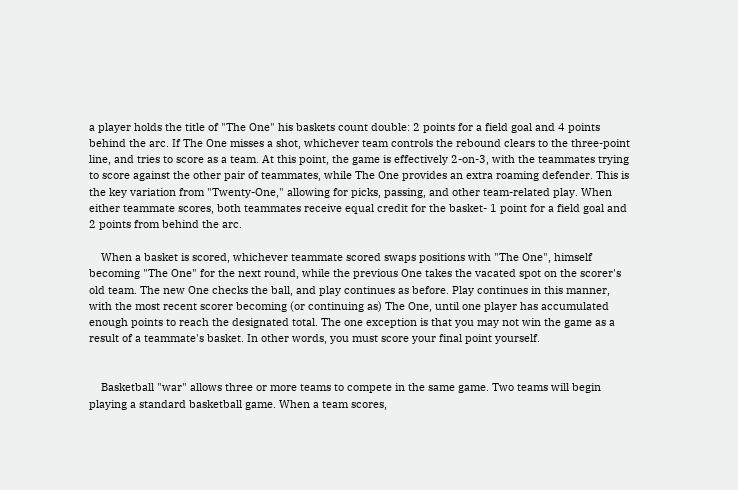a player holds the title of "The One" his baskets count double: 2 points for a field goal and 4 points behind the arc. If The One misses a shot, whichever team controls the rebound clears to the three-point line, and tries to score as a team. At this point, the game is effectively 2-on-3, with the teammates trying to score against the other pair of teammates, while The One provides an extra roaming defender. This is the key variation from "Twenty-One," allowing for picks, passing, and other team-related play. When either teammate scores, both teammates receive equal credit for the basket- 1 point for a field goal and 2 points from behind the arc.

    When a basket is scored, whichever teammate scored swaps positions with "The One", himself becoming "The One" for the next round, while the previous One takes the vacated spot on the scorer's old team. The new One checks the ball, and play continues as before. Play continues in this manner, with the most recent scorer becoming (or continuing as) The One, until one player has accumulated enough points to reach the designated total. The one exception is that you may not win the game as a result of a teammate's basket. In other words, you must score your final point yourself.


    Basketball "war" allows three or more teams to compete in the same game. Two teams will begin playing a standard basketball game. When a team scores,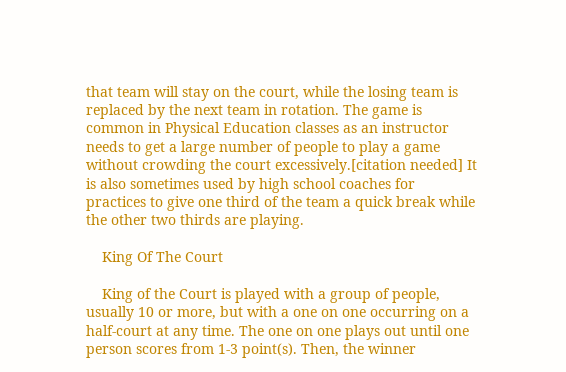that team will stay on the court, while the losing team is replaced by the next team in rotation. The game is common in Physical Education classes as an instructor needs to get a large number of people to play a game without crowding the court excessively.[citation needed] It is also sometimes used by high school coaches for practices to give one third of the team a quick break while the other two thirds are playing.

    King Of The Court

    King of the Court is played with a group of people, usually 10 or more, but with a one on one occurring on a half-court at any time. The one on one plays out until one person scores from 1-3 point(s). Then, the winner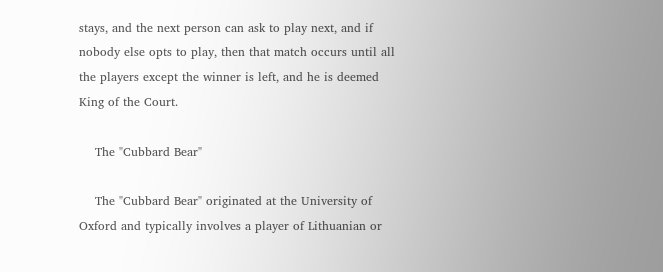stays, and the next person can ask to play next, and if nobody else opts to play, then that match occurs until all the players except the winner is left, and he is deemed King of the Court.

    The "Cubbard Bear"

    The "Cubbard Bear" originated at the University of Oxford and typically involves a player of Lithuanian or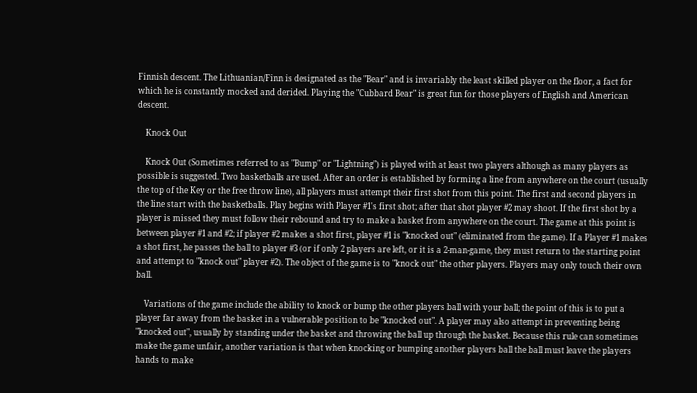Finnish descent. The Lithuanian/Finn is designated as the "Bear" and is invariably the least skilled player on the floor, a fact for which he is constantly mocked and derided. Playing the "Cubbard Bear" is great fun for those players of English and American descent.

    Knock Out

    Knock Out (Sometimes referred to as "Bump" or "Lightning") is played with at least two players although as many players as possible is suggested. Two basketballs are used. After an order is established by forming a line from anywhere on the court (usually the top of the Key or the free throw line), all players must attempt their first shot from this point. The first and second players in the line start with the basketballs. Play begins with Player #1's first shot; after that shot player #2 may shoot. If the first shot by a player is missed they must follow their rebound and try to make a basket from anywhere on the court. The game at this point is between player #1 and #2; if player #2 makes a shot first, player #1 is "knocked out" (eliminated from the game). If a Player #1 makes a shot first, he passes the ball to player #3 (or if only 2 players are left, or it is a 2-man-game, they must return to the starting point and attempt to "knock out" player #2). The object of the game is to "knock out" the other players. Players may only touch their own ball.

    Variations of the game include the ability to knock or bump the other players ball with your ball; the point of this is to put a player far away from the basket in a vulnerable position to be "knocked out". A player may also attempt in preventing being "knocked out", usually by standing under the basket and throwing the ball up through the basket. Because this rule can sometimes make the game unfair, another variation is that when knocking or bumping another players ball the ball must leave the players hands to make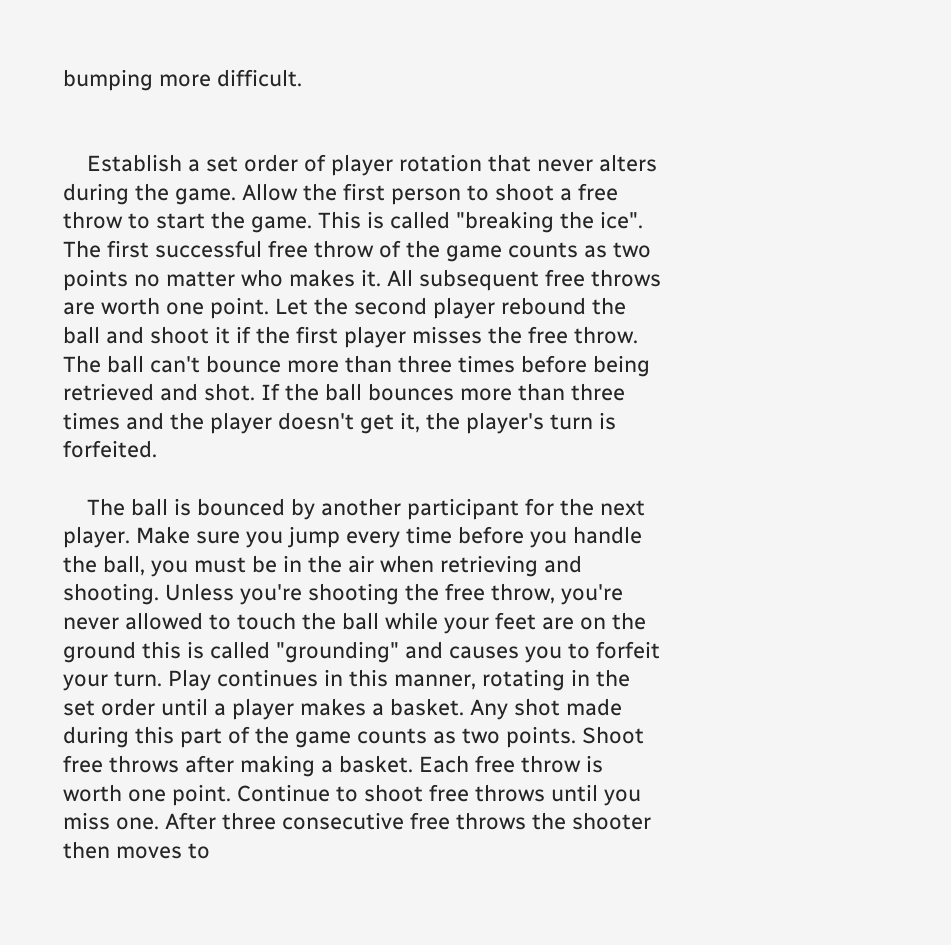bumping more difficult.


    Establish a set order of player rotation that never alters during the game. Allow the first person to shoot a free throw to start the game. This is called "breaking the ice". The first successful free throw of the game counts as two points no matter who makes it. All subsequent free throws are worth one point. Let the second player rebound the ball and shoot it if the first player misses the free throw. The ball can't bounce more than three times before being retrieved and shot. If the ball bounces more than three times and the player doesn't get it, the player's turn is forfeited.

    The ball is bounced by another participant for the next player. Make sure you jump every time before you handle the ball, you must be in the air when retrieving and shooting. Unless you're shooting the free throw, you're never allowed to touch the ball while your feet are on the ground this is called "grounding" and causes you to forfeit your turn. Play continues in this manner, rotating in the set order until a player makes a basket. Any shot made during this part of the game counts as two points. Shoot free throws after making a basket. Each free throw is worth one point. Continue to shoot free throws until you miss one. After three consecutive free throws the shooter then moves to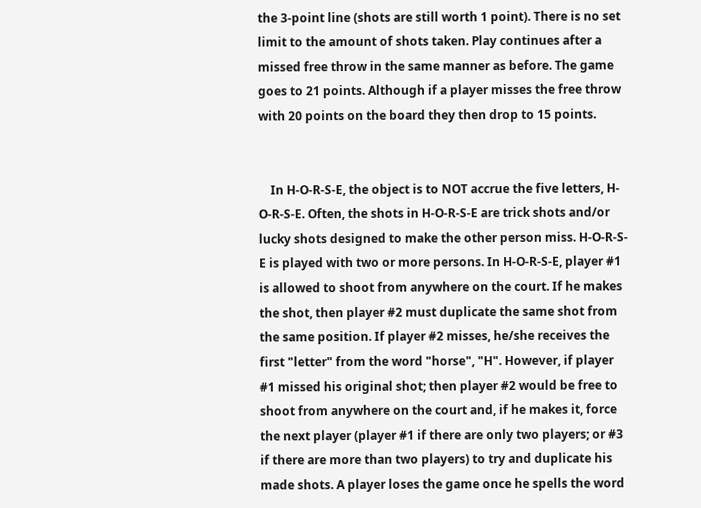the 3-point line (shots are still worth 1 point). There is no set limit to the amount of shots taken. Play continues after a missed free throw in the same manner as before. The game goes to 21 points. Although if a player misses the free throw with 20 points on the board they then drop to 15 points.


    In H-O-R-S-E, the object is to NOT accrue the five letters, H-O-R-S-E. Often, the shots in H-O-R-S-E are trick shots and/or lucky shots designed to make the other person miss. H-O-R-S-E is played with two or more persons. In H-O-R-S-E, player #1 is allowed to shoot from anywhere on the court. If he makes the shot, then player #2 must duplicate the same shot from the same position. If player #2 misses, he/she receives the first "letter" from the word "horse", "H". However, if player #1 missed his original shot; then player #2 would be free to shoot from anywhere on the court and, if he makes it, force the next player (player #1 if there are only two players; or #3 if there are more than two players) to try and duplicate his made shots. A player loses the game once he spells the word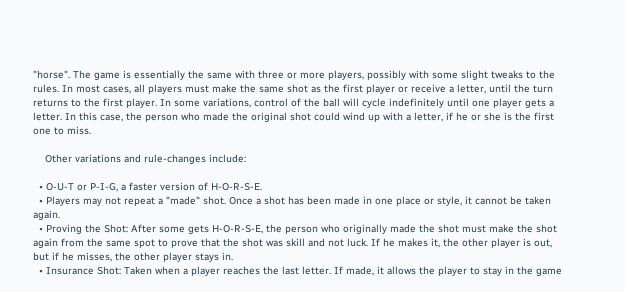"horse". The game is essentially the same with three or more players, possibly with some slight tweaks to the rules. In most cases, all players must make the same shot as the first player or receive a letter, until the turn returns to the first player. In some variations, control of the ball will cycle indefinitely until one player gets a letter. In this case, the person who made the original shot could wind up with a letter, if he or she is the first one to miss.

    Other variations and rule-changes include:

  • O-U-T or P-I-G, a faster version of H-O-R-S-E.
  • Players may not repeat a "made" shot. Once a shot has been made in one place or style, it cannot be taken again.
  • Proving the Shot: After some gets H-O-R-S-E, the person who originally made the shot must make the shot again from the same spot to prove that the shot was skill and not luck. If he makes it, the other player is out, but if he misses, the other player stays in.
  • Insurance Shot: Taken when a player reaches the last letter. If made, it allows the player to stay in the game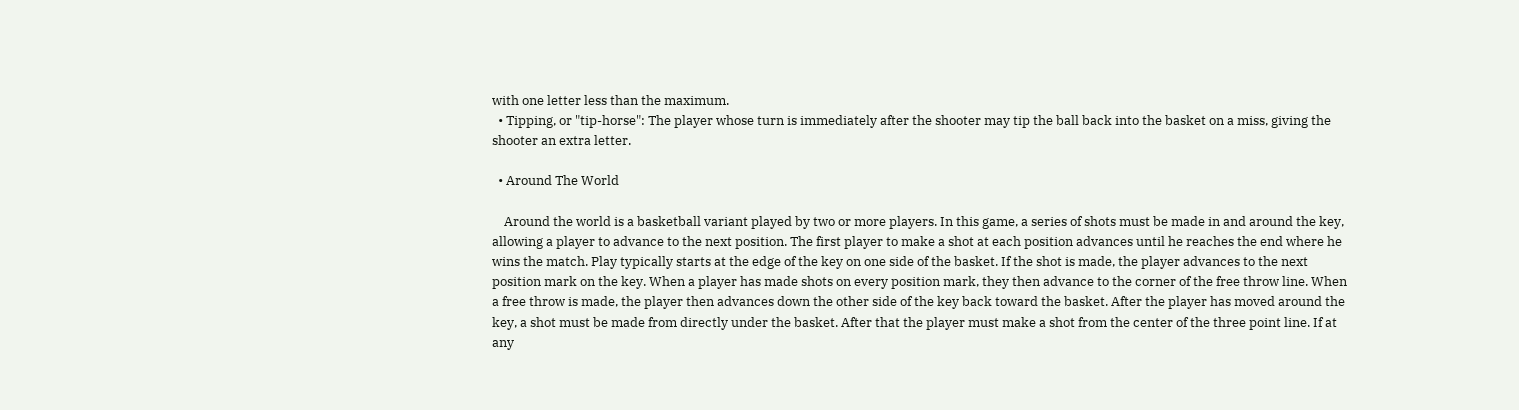with one letter less than the maximum.
  • Tipping, or "tip-horse": The player whose turn is immediately after the shooter may tip the ball back into the basket on a miss, giving the shooter an extra letter.

  • Around The World

    Around the world is a basketball variant played by two or more players. In this game, a series of shots must be made in and around the key, allowing a player to advance to the next position. The first player to make a shot at each position advances until he reaches the end where he wins the match. Play typically starts at the edge of the key on one side of the basket. If the shot is made, the player advances to the next position mark on the key. When a player has made shots on every position mark, they then advance to the corner of the free throw line. When a free throw is made, the player then advances down the other side of the key back toward the basket. After the player has moved around the key, a shot must be made from directly under the basket. After that the player must make a shot from the center of the three point line. If at any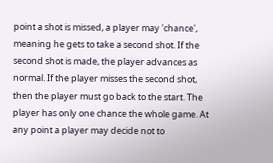point a shot is missed, a player may 'chance', meaning he gets to take a second shot. If the second shot is made, the player advances as normal. If the player misses the second shot, then the player must go back to the start. The player has only one chance the whole game. At any point a player may decide not to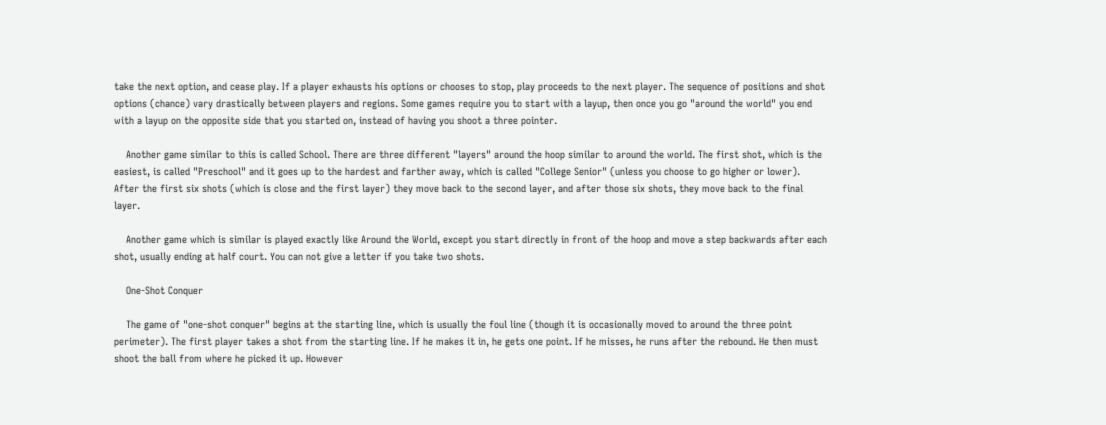take the next option, and cease play. If a player exhausts his options or chooses to stop, play proceeds to the next player. The sequence of positions and shot options (chance) vary drastically between players and regions. Some games require you to start with a layup, then once you go "around the world" you end with a layup on the opposite side that you started on, instead of having you shoot a three pointer.

    Another game similar to this is called School. There are three different "layers" around the hoop similar to around the world. The first shot, which is the easiest, is called "Preschool" and it goes up to the hardest and farther away, which is called "College Senior" (unless you choose to go higher or lower). After the first six shots (which is close and the first layer) they move back to the second layer, and after those six shots, they move back to the final layer.

    Another game which is similar is played exactly like Around the World, except you start directly in front of the hoop and move a step backwards after each shot, usually ending at half court. You can not give a letter if you take two shots.

    One-Shot Conquer

    The game of "one-shot conquer" begins at the starting line, which is usually the foul line (though it is occasionally moved to around the three point perimeter). The first player takes a shot from the starting line. If he makes it in, he gets one point. If he misses, he runs after the rebound. He then must shoot the ball from where he picked it up. However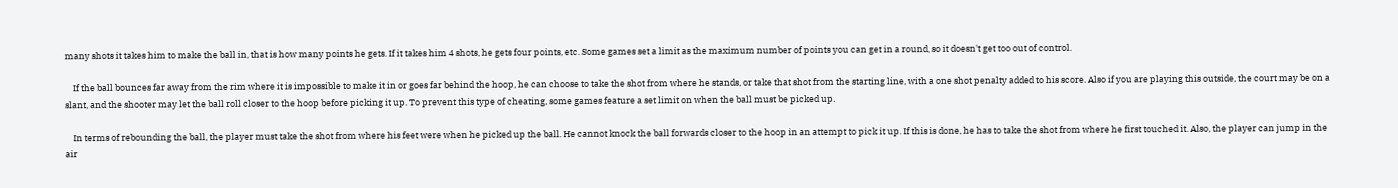many shots it takes him to make the ball in, that is how many points he gets. If it takes him 4 shots, he gets four points, etc. Some games set a limit as the maximum number of points you can get in a round, so it doesn't get too out of control.

    If the ball bounces far away from the rim where it is impossible to make it in or goes far behind the hoop, he can choose to take the shot from where he stands, or take that shot from the starting line, with a one shot penalty added to his score. Also if you are playing this outside, the court may be on a slant, and the shooter may let the ball roll closer to the hoop before picking it up. To prevent this type of cheating, some games feature a set limit on when the ball must be picked up.

    In terms of rebounding the ball, the player must take the shot from where his feet were when he picked up the ball. He cannot knock the ball forwards closer to the hoop in an attempt to pick it up. If this is done, he has to take the shot from where he first touched it. Also, the player can jump in the air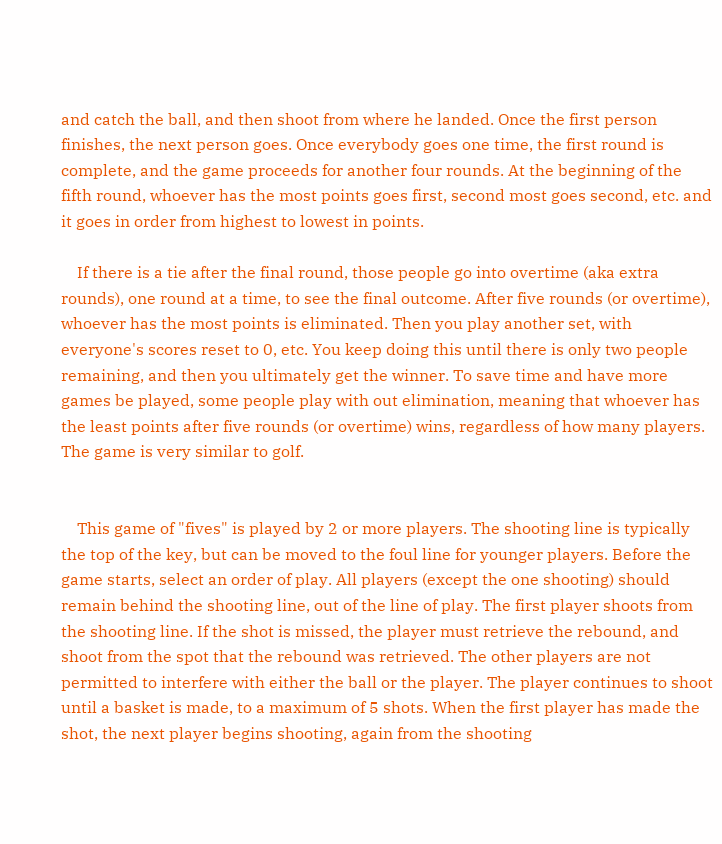and catch the ball, and then shoot from where he landed. Once the first person finishes, the next person goes. Once everybody goes one time, the first round is complete, and the game proceeds for another four rounds. At the beginning of the fifth round, whoever has the most points goes first, second most goes second, etc. and it goes in order from highest to lowest in points.

    If there is a tie after the final round, those people go into overtime (aka extra rounds), one round at a time, to see the final outcome. After five rounds (or overtime), whoever has the most points is eliminated. Then you play another set, with everyone's scores reset to 0, etc. You keep doing this until there is only two people remaining, and then you ultimately get the winner. To save time and have more games be played, some people play with out elimination, meaning that whoever has the least points after five rounds (or overtime) wins, regardless of how many players. The game is very similar to golf.


    This game of "fives" is played by 2 or more players. The shooting line is typically the top of the key, but can be moved to the foul line for younger players. Before the game starts, select an order of play. All players (except the one shooting) should remain behind the shooting line, out of the line of play. The first player shoots from the shooting line. If the shot is missed, the player must retrieve the rebound, and shoot from the spot that the rebound was retrieved. The other players are not permitted to interfere with either the ball or the player. The player continues to shoot until a basket is made, to a maximum of 5 shots. When the first player has made the shot, the next player begins shooting, again from the shooting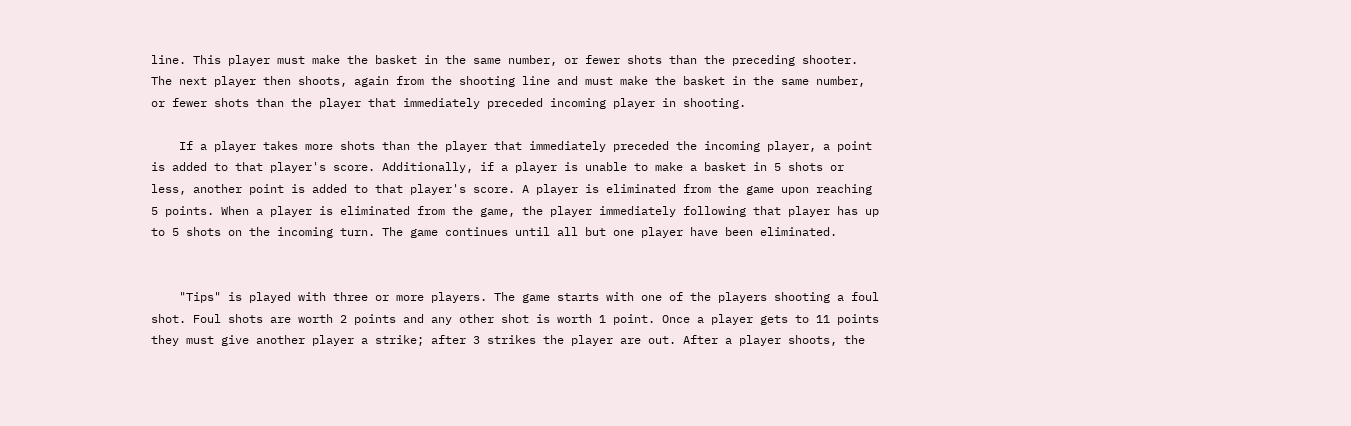line. This player must make the basket in the same number, or fewer shots than the preceding shooter. The next player then shoots, again from the shooting line and must make the basket in the same number, or fewer shots than the player that immediately preceded incoming player in shooting.

    If a player takes more shots than the player that immediately preceded the incoming player, a point is added to that player's score. Additionally, if a player is unable to make a basket in 5 shots or less, another point is added to that player's score. A player is eliminated from the game upon reaching 5 points. When a player is eliminated from the game, the player immediately following that player has up to 5 shots on the incoming turn. The game continues until all but one player have been eliminated.


    "Tips" is played with three or more players. The game starts with one of the players shooting a foul shot. Foul shots are worth 2 points and any other shot is worth 1 point. Once a player gets to 11 points they must give another player a strike; after 3 strikes the player are out. After a player shoots, the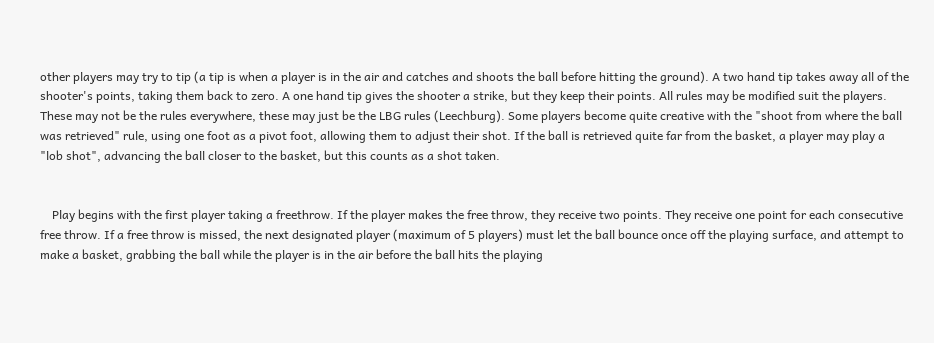other players may try to tip (a tip is when a player is in the air and catches and shoots the ball before hitting the ground). A two hand tip takes away all of the shooter's points, taking them back to zero. A one hand tip gives the shooter a strike, but they keep their points. All rules may be modified suit the players. These may not be the rules everywhere, these may just be the LBG rules (Leechburg). Some players become quite creative with the "shoot from where the ball was retrieved" rule, using one foot as a pivot foot, allowing them to adjust their shot. If the ball is retrieved quite far from the basket, a player may play a "lob shot", advancing the ball closer to the basket, but this counts as a shot taken.


    Play begins with the first player taking a freethrow. If the player makes the free throw, they receive two points. They receive one point for each consecutive free throw. If a free throw is missed, the next designated player (maximum of 5 players) must let the ball bounce once off the playing surface, and attempt to make a basket, grabbing the ball while the player is in the air before the ball hits the playing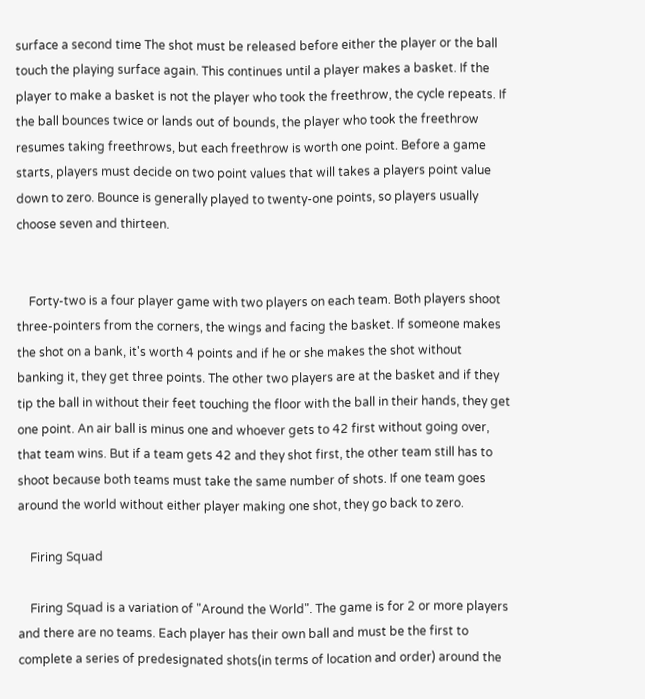surface a second time The shot must be released before either the player or the ball touch the playing surface again. This continues until a player makes a basket. If the player to make a basket is not the player who took the freethrow, the cycle repeats. If the ball bounces twice or lands out of bounds, the player who took the freethrow resumes taking freethrows, but each freethrow is worth one point. Before a game starts, players must decide on two point values that will takes a players point value down to zero. Bounce is generally played to twenty-one points, so players usually choose seven and thirteen.


    Forty-two is a four player game with two players on each team. Both players shoot three-pointers from the corners, the wings and facing the basket. If someone makes the shot on a bank, it's worth 4 points and if he or she makes the shot without banking it, they get three points. The other two players are at the basket and if they tip the ball in without their feet touching the floor with the ball in their hands, they get one point. An air ball is minus one and whoever gets to 42 first without going over, that team wins. But if a team gets 42 and they shot first, the other team still has to shoot because both teams must take the same number of shots. If one team goes around the world without either player making one shot, they go back to zero.

    Firing Squad

    Firing Squad is a variation of "Around the World". The game is for 2 or more players and there are no teams. Each player has their own ball and must be the first to complete a series of predesignated shots(in terms of location and order) around the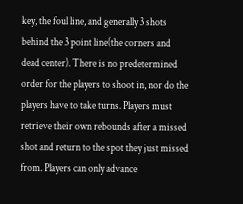key, the foul line, and generally 3 shots behind the 3 point line(the corners and dead center). There is no predetermined order for the players to shoot in, nor do the players have to take turns. Players must retrieve their own rebounds after a missed shot and return to the spot they just missed from. Players can only advance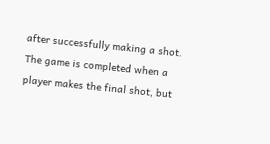after successfully making a shot. The game is completed when a player makes the final shot, but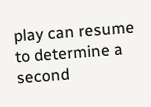play can resume to determine a second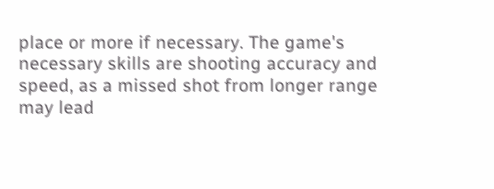place or more if necessary. The game's necessary skills are shooting accuracy and speed, as a missed shot from longer range may lead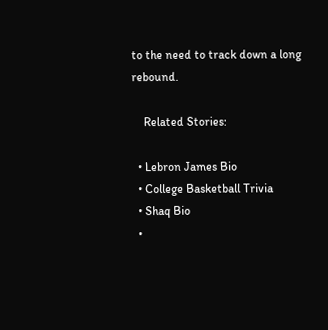to the need to track down a long rebound.

    Related Stories:

  • Lebron James Bio
  • College Basketball Trivia
  • Shaq Bio
  •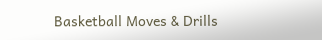Basketball Moves & Drills